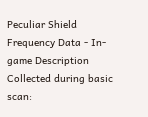Peculiar Shield Frequency Data - In-game Description
Collected during basic scan: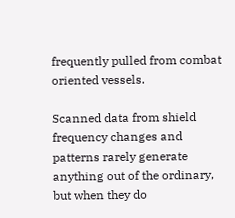frequently pulled from combat oriented vessels.

Scanned data from shield frequency changes and patterns rarely generate anything out of the ordinary, but when they do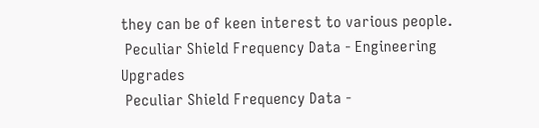they can be of keen interest to various people.
 Peculiar Shield Frequency Data - Engineering Upgrades
 Peculiar Shield Frequency Data -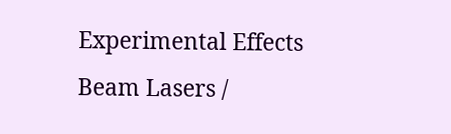Experimental Effects
Beam Lasers /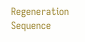Regeneration Sequence